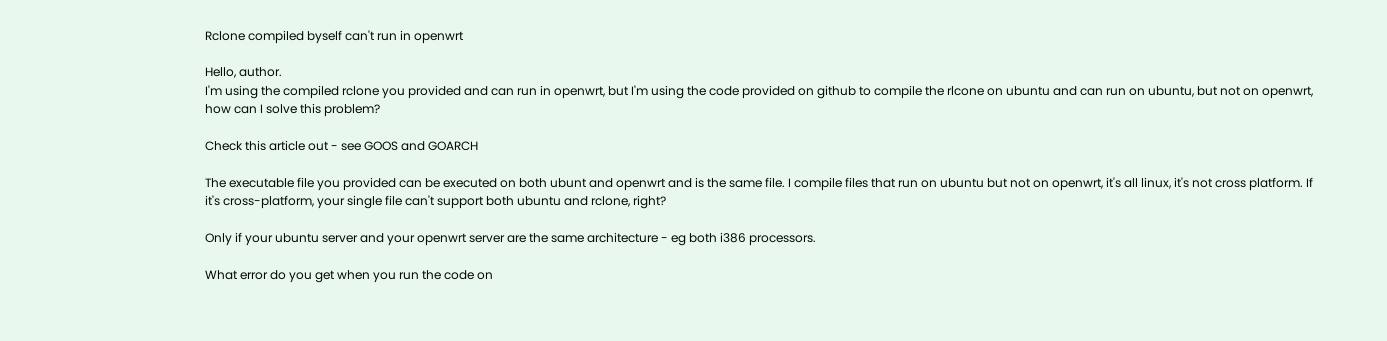Rclone compiled byself can't run in openwrt

Hello, author.
I'm using the compiled rclone you provided and can run in openwrt, but I'm using the code provided on github to compile the rlcone on ubuntu and can run on ubuntu, but not on openwrt, how can I solve this problem?

Check this article out - see GOOS and GOARCH

The executable file you provided can be executed on both ubunt and openwrt and is the same file. I compile files that run on ubuntu but not on openwrt, it's all linux, it's not cross platform. If it's cross-platform, your single file can't support both ubuntu and rclone, right?

Only if your ubuntu server and your openwrt server are the same architecture - eg both i386 processors.

What error do you get when you run the code on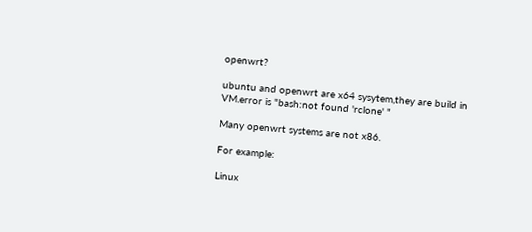openwrt?

ubuntu and openwrt are x64 sysytem,they are build in VM.error is "bash:not found 'rclone' "

Many openwrt systems are not x86.

For example:

Linux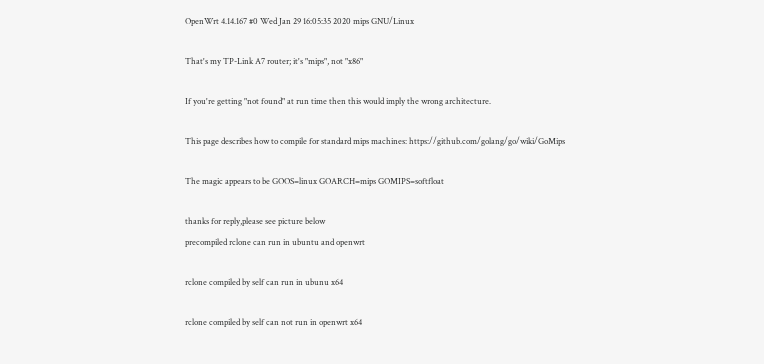OpenWrt 4.14.167 #0 Wed Jan 29 16:05:35 2020 mips GNU/Linux

That's my TP-Link A7 router; it's "mips", not "x86"

If you're getting "not found" at run time then this would imply the wrong architecture.

This page describes how to compile for standard mips machines: https://github.com/golang/go/wiki/GoMips

The magic appears to be GOOS=linux GOARCH=mips GOMIPS=softfloat

thanks for reply,please see picture below
precompiled rclone can run in ubuntu and openwrt

rclone compiled by self can run in ubunu x64

rclone compiled by self can not run in openwrt x64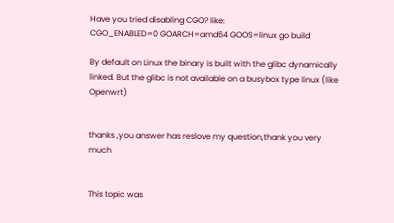Have you tried disabling CGO? like:
CGO_ENABLED=0 GOARCH=amd64 GOOS=linux go build

By default on Linux the binary is built with the glibc dynamically linked. But the glibc is not available on a busybox type linux (like Openwrt)


thanks ,you answer has reslove my question,thank you very much


This topic was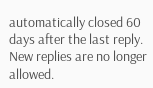automatically closed 60 days after the last reply. New replies are no longer allowed.